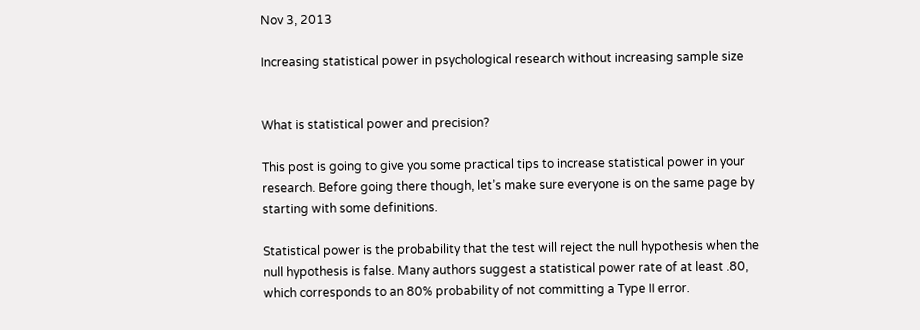Nov 3, 2013

Increasing statistical power in psychological research without increasing sample size


What is statistical power and precision?

This post is going to give you some practical tips to increase statistical power in your research. Before going there though, let’s make sure everyone is on the same page by starting with some definitions.

Statistical power is the probability that the test will reject the null hypothesis when the null hypothesis is false. Many authors suggest a statistical power rate of at least .80, which corresponds to an 80% probability of not committing a Type II error.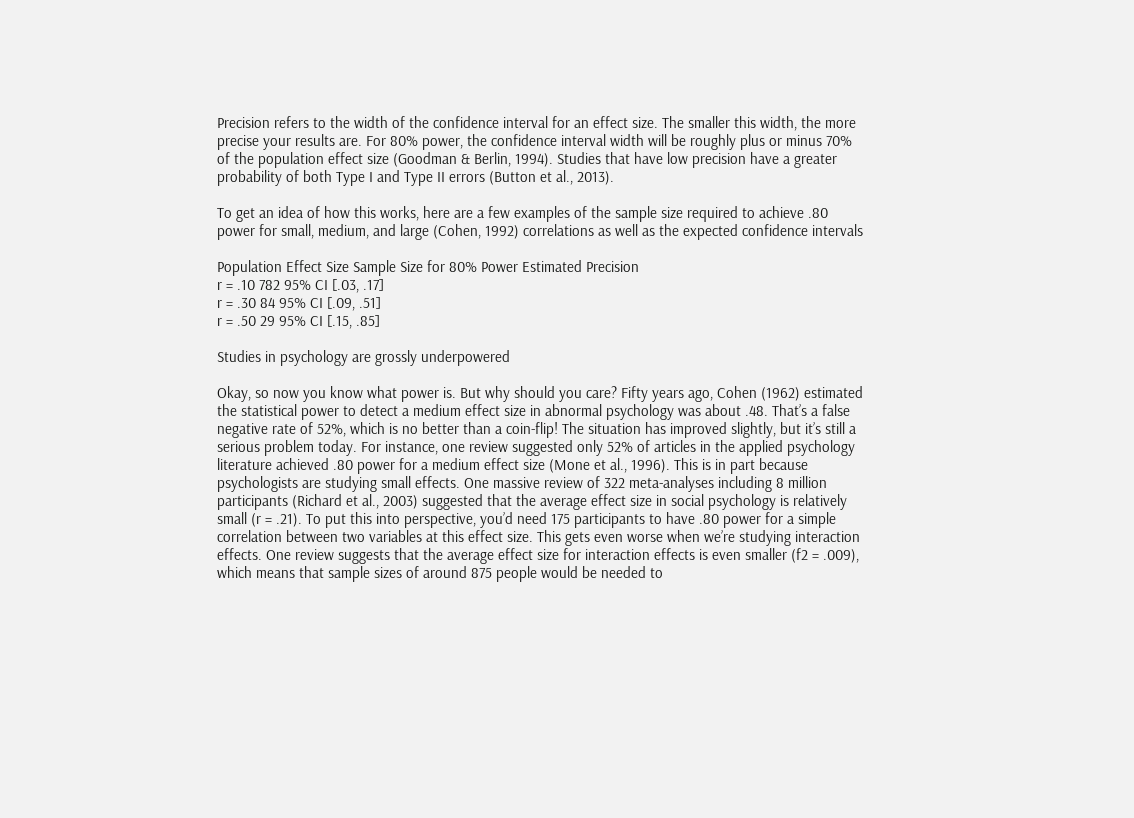Precision refers to the width of the confidence interval for an effect size. The smaller this width, the more precise your results are. For 80% power, the confidence interval width will be roughly plus or minus 70% of the population effect size (Goodman & Berlin, 1994). Studies that have low precision have a greater probability of both Type I and Type II errors (Button et al., 2013).

To get an idea of how this works, here are a few examples of the sample size required to achieve .80 power for small, medium, and large (Cohen, 1992) correlations as well as the expected confidence intervals

Population Effect Size Sample Size for 80% Power Estimated Precision
r = .10 782 95% CI [.03, .17]
r = .30 84 95% CI [.09, .51]
r = .50 29 95% CI [.15, .85]

Studies in psychology are grossly underpowered

Okay, so now you know what power is. But why should you care? Fifty years ago, Cohen (1962) estimated the statistical power to detect a medium effect size in abnormal psychology was about .48. That’s a false negative rate of 52%, which is no better than a coin-flip! The situation has improved slightly, but it’s still a serious problem today. For instance, one review suggested only 52% of articles in the applied psychology literature achieved .80 power for a medium effect size (Mone et al., 1996). This is in part because psychologists are studying small effects. One massive review of 322 meta-analyses including 8 million participants (Richard et al., 2003) suggested that the average effect size in social psychology is relatively small (r = .21). To put this into perspective, you’d need 175 participants to have .80 power for a simple correlation between two variables at this effect size. This gets even worse when we’re studying interaction effects. One review suggests that the average effect size for interaction effects is even smaller (f2 = .009), which means that sample sizes of around 875 people would be needed to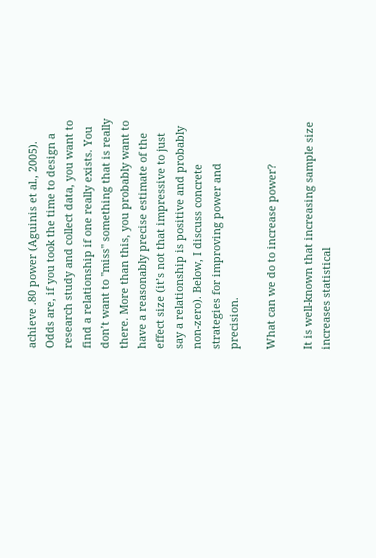achieve .80 power (Aguinis et al., 2005). Odds are, if you took the time to design a research study and collect data, you want to find a relationship if one really exists. You don’t want to "miss" something that is really there. More than this, you probably want to have a reasonably precise estimate of the effect size (it’s not that impressive to just say a relationship is positive and probably non-zero). Below, I discuss concrete strategies for improving power and precision.

What can we do to increase power?

It is well-known that increasing sample size increases statistical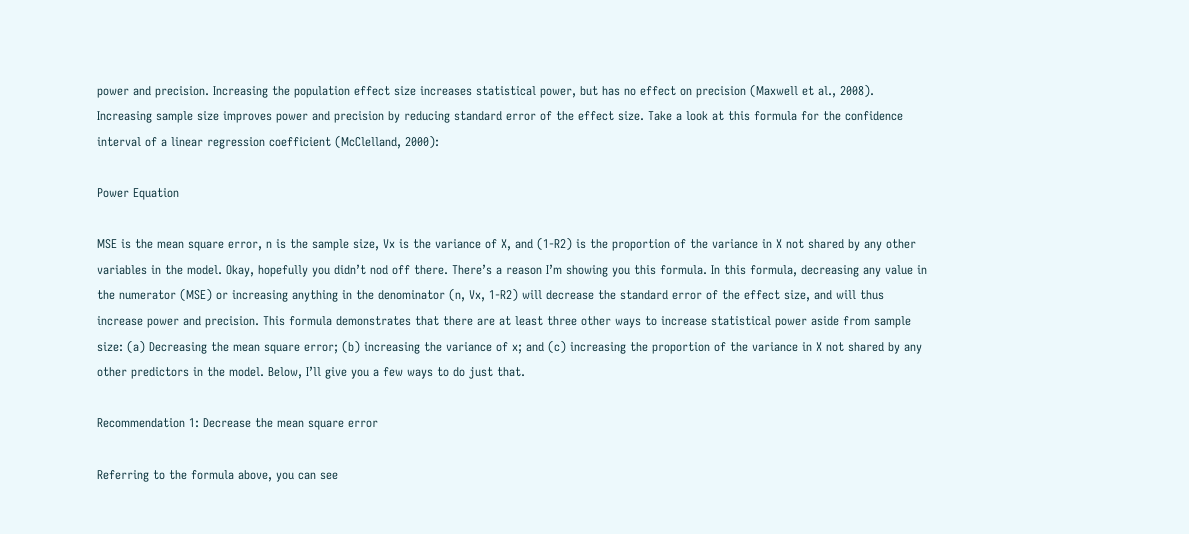power and precision. Increasing the population effect size increases statistical power, but has no effect on precision (Maxwell et al., 2008). Increasing sample size improves power and precision by reducing standard error of the effect size. Take a look at this formula for the confidence interval of a linear regression coefficient (McClelland, 2000):

Power Equation

MSE is the mean square error, n is the sample size, Vx is the variance of X, and (1-R2) is the proportion of the variance in X not shared by any other variables in the model. Okay, hopefully you didn’t nod off there. There’s a reason I’m showing you this formula. In this formula, decreasing any value in the numerator (MSE) or increasing anything in the denominator (n, Vx, 1-R2) will decrease the standard error of the effect size, and will thus increase power and precision. This formula demonstrates that there are at least three other ways to increase statistical power aside from sample size: (a) Decreasing the mean square error; (b) increasing the variance of x; and (c) increasing the proportion of the variance in X not shared by any other predictors in the model. Below, I’ll give you a few ways to do just that.

Recommendation 1: Decrease the mean square error

Referring to the formula above, you can see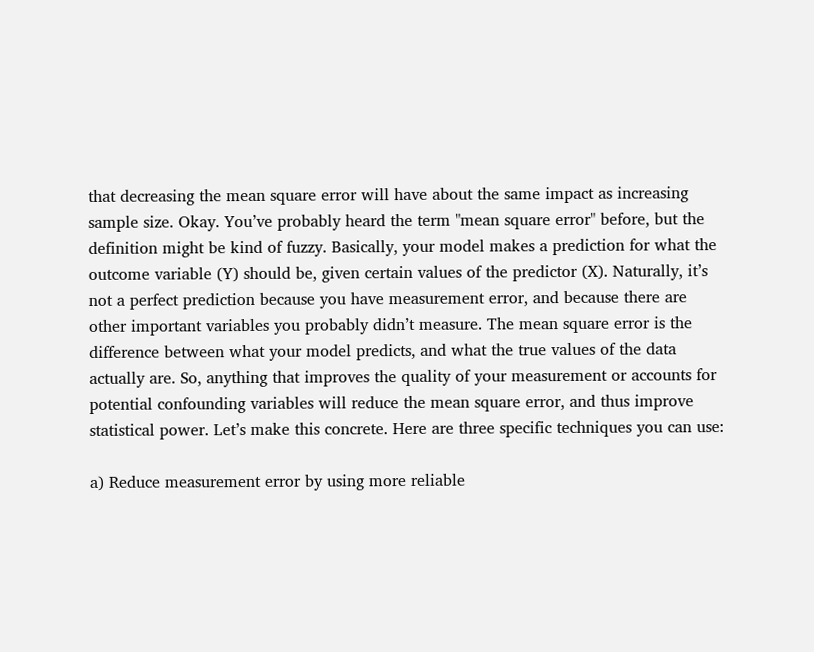that decreasing the mean square error will have about the same impact as increasing sample size. Okay. You’ve probably heard the term "mean square error" before, but the definition might be kind of fuzzy. Basically, your model makes a prediction for what the outcome variable (Y) should be, given certain values of the predictor (X). Naturally, it’s not a perfect prediction because you have measurement error, and because there are other important variables you probably didn’t measure. The mean square error is the difference between what your model predicts, and what the true values of the data actually are. So, anything that improves the quality of your measurement or accounts for potential confounding variables will reduce the mean square error, and thus improve statistical power. Let’s make this concrete. Here are three specific techniques you can use:

a) Reduce measurement error by using more reliable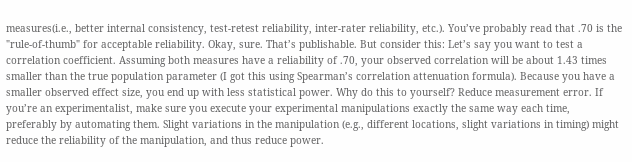measures(i.e., better internal consistency, test-retest reliability, inter-rater reliability, etc.). You’ve probably read that .70 is the "rule-of-thumb" for acceptable reliability. Okay, sure. That’s publishable. But consider this: Let’s say you want to test a correlation coefficient. Assuming both measures have a reliability of .70, your observed correlation will be about 1.43 times smaller than the true population parameter (I got this using Spearman’s correlation attenuation formula). Because you have a smaller observed effect size, you end up with less statistical power. Why do this to yourself? Reduce measurement error. If you’re an experimentalist, make sure you execute your experimental manipulations exactly the same way each time, preferably by automating them. Slight variations in the manipulation (e.g., different locations, slight variations in timing) might reduce the reliability of the manipulation, and thus reduce power.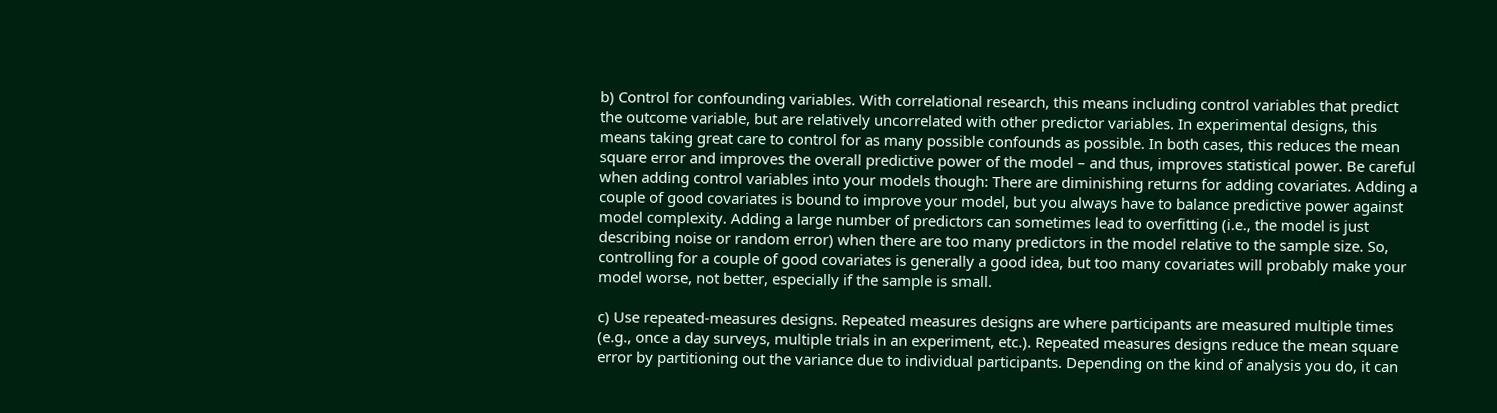b) Control for confounding variables. With correlational research, this means including control variables that predict the outcome variable, but are relatively uncorrelated with other predictor variables. In experimental designs, this means taking great care to control for as many possible confounds as possible. In both cases, this reduces the mean square error and improves the overall predictive power of the model – and thus, improves statistical power. Be careful when adding control variables into your models though: There are diminishing returns for adding covariates. Adding a couple of good covariates is bound to improve your model, but you always have to balance predictive power against model complexity. Adding a large number of predictors can sometimes lead to overfitting (i.e., the model is just describing noise or random error) when there are too many predictors in the model relative to the sample size. So, controlling for a couple of good covariates is generally a good idea, but too many covariates will probably make your model worse, not better, especially if the sample is small.

c) Use repeated-measures designs. Repeated measures designs are where participants are measured multiple times (e.g., once a day surveys, multiple trials in an experiment, etc.). Repeated measures designs reduce the mean square error by partitioning out the variance due to individual participants. Depending on the kind of analysis you do, it can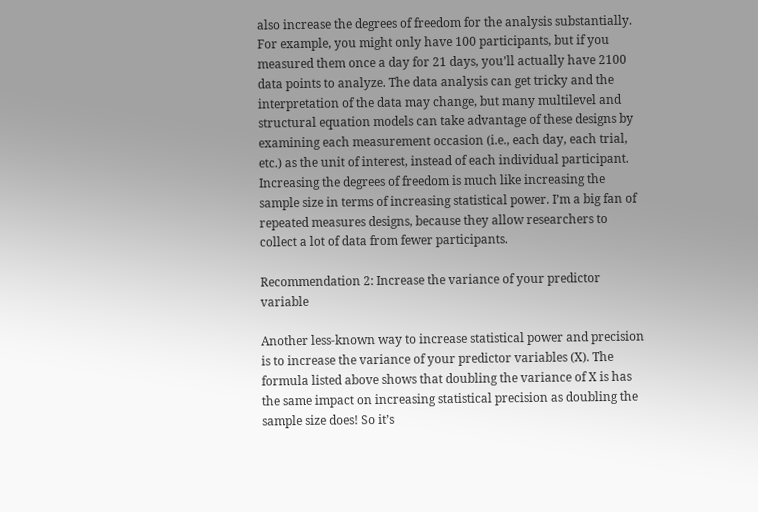also increase the degrees of freedom for the analysis substantially. For example, you might only have 100 participants, but if you measured them once a day for 21 days, you’ll actually have 2100 data points to analyze. The data analysis can get tricky and the interpretation of the data may change, but many multilevel and structural equation models can take advantage of these designs by examining each measurement occasion (i.e., each day, each trial, etc.) as the unit of interest, instead of each individual participant. Increasing the degrees of freedom is much like increasing the sample size in terms of increasing statistical power. I’m a big fan of repeated measures designs, because they allow researchers to collect a lot of data from fewer participants.

Recommendation 2: Increase the variance of your predictor variable

Another less-known way to increase statistical power and precision is to increase the variance of your predictor variables (X). The formula listed above shows that doubling the variance of X is has the same impact on increasing statistical precision as doubling the sample size does! So it’s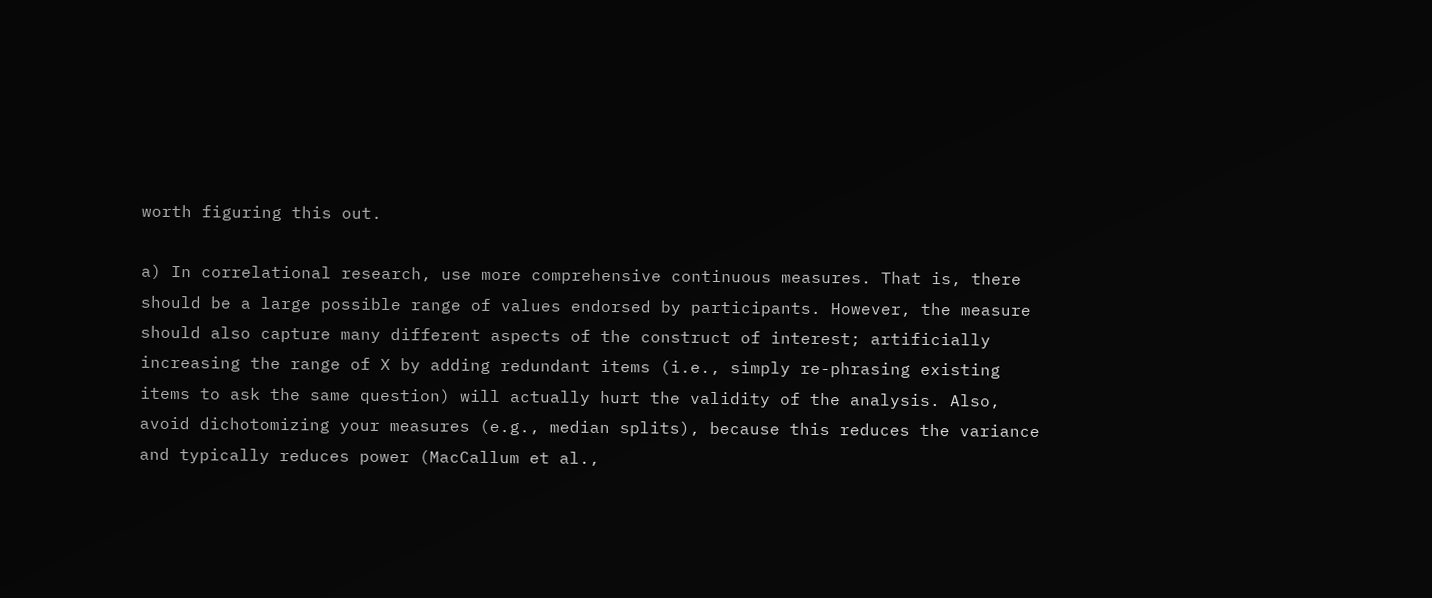worth figuring this out.

a) In correlational research, use more comprehensive continuous measures. That is, there should be a large possible range of values endorsed by participants. However, the measure should also capture many different aspects of the construct of interest; artificially increasing the range of X by adding redundant items (i.e., simply re-phrasing existing items to ask the same question) will actually hurt the validity of the analysis. Also, avoid dichotomizing your measures (e.g., median splits), because this reduces the variance and typically reduces power (MacCallum et al.,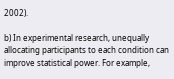2002).

b) In experimental research, unequally allocating participants to each condition can improve statistical power. For example,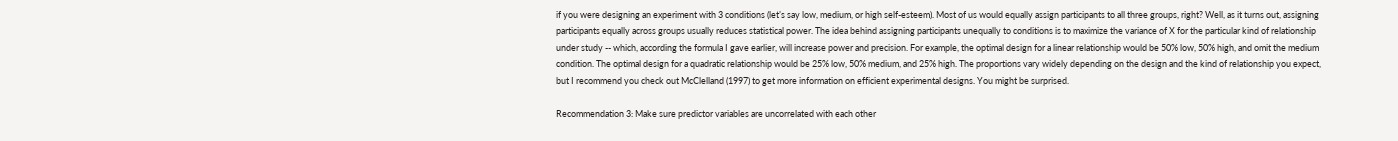if you were designing an experiment with 3 conditions (let’s say low, medium, or high self-esteem). Most of us would equally assign participants to all three groups, right? Well, as it turns out, assigning participants equally across groups usually reduces statistical power. The idea behind assigning participants unequally to conditions is to maximize the variance of X for the particular kind of relationship under study -- which, according the formula I gave earlier, will increase power and precision. For example, the optimal design for a linear relationship would be 50% low, 50% high, and omit the medium condition. The optimal design for a quadratic relationship would be 25% low, 50% medium, and 25% high. The proportions vary widely depending on the design and the kind of relationship you expect, but I recommend you check out McClelland (1997) to get more information on efficient experimental designs. You might be surprised.

Recommendation 3: Make sure predictor variables are uncorrelated with each other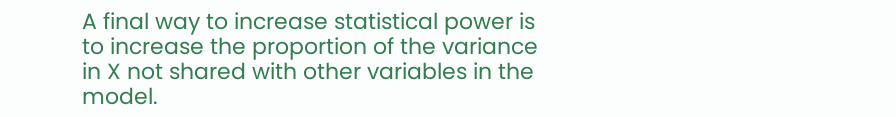A final way to increase statistical power is to increase the proportion of the variance in X not shared with other variables in the model.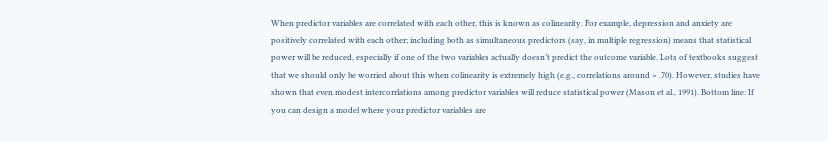When predictor variables are correlated with each other, this is known as colinearity. For example, depression and anxiety are positively correlated with each other; including both as simultaneous predictors (say, in multiple regression) means that statistical power will be reduced, especially if one of the two variables actually doesn’t predict the outcome variable. Lots of textbooks suggest that we should only be worried about this when colinearity is extremely high (e.g., correlations around > .70). However, studies have shown that even modest intercorrlations among predictor variables will reduce statistical power (Mason et al., 1991). Bottom line: If you can design a model where your predictor variables are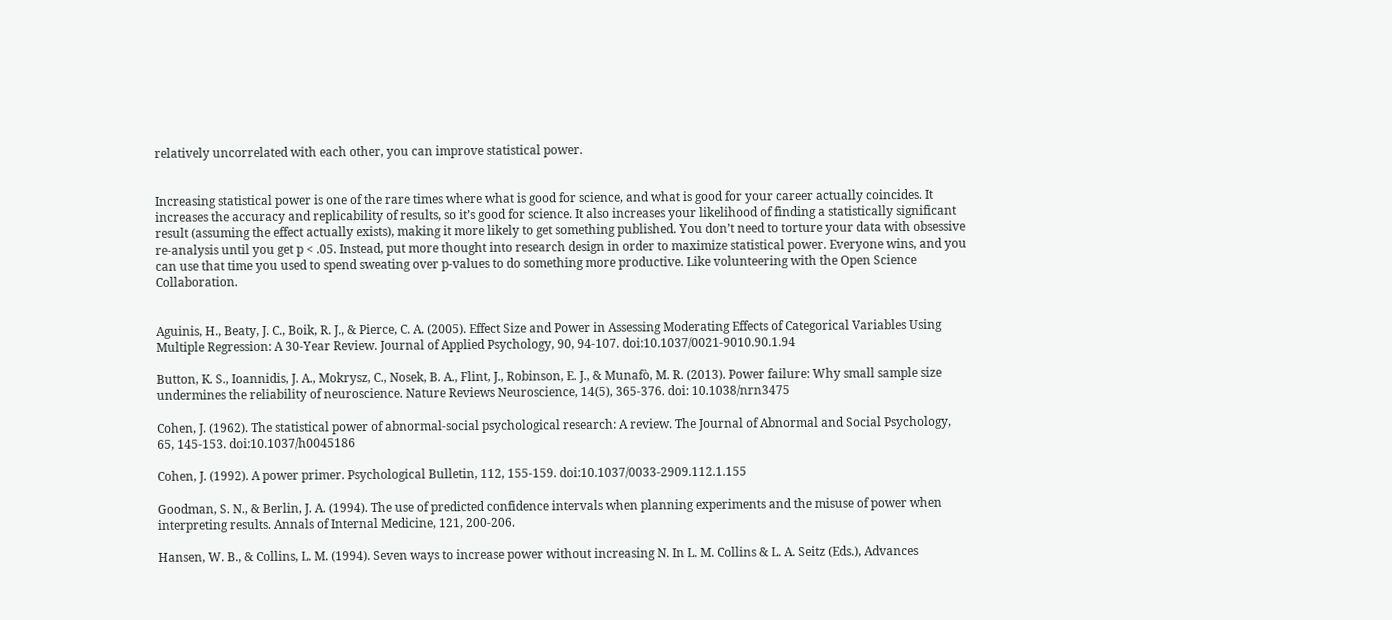relatively uncorrelated with each other, you can improve statistical power.


Increasing statistical power is one of the rare times where what is good for science, and what is good for your career actually coincides. It increases the accuracy and replicability of results, so it’s good for science. It also increases your likelihood of finding a statistically significant result (assuming the effect actually exists), making it more likely to get something published. You don’t need to torture your data with obsessive re-analysis until you get p < .05. Instead, put more thought into research design in order to maximize statistical power. Everyone wins, and you can use that time you used to spend sweating over p-values to do something more productive. Like volunteering with the Open Science Collaboration.


Aguinis, H., Beaty, J. C., Boik, R. J., & Pierce, C. A. (2005). Effect Size and Power in Assessing Moderating Effects of Categorical Variables Using Multiple Regression: A 30-Year Review. Journal of Applied Psychology, 90, 94-107. doi:10.1037/0021-9010.90.1.94

Button, K. S., Ioannidis, J. A., Mokrysz, C., Nosek, B. A., Flint, J., Robinson, E. J., & Munafò, M. R. (2013). Power failure: Why small sample size undermines the reliability of neuroscience. Nature Reviews Neuroscience, 14(5), 365-376. doi: 10.1038/nrn3475

Cohen, J. (1962). The statistical power of abnormal-social psychological research: A review. The Journal of Abnormal and Social Psychology, 65, 145-153. doi:10.1037/h0045186

Cohen, J. (1992). A power primer. Psychological Bulletin, 112, 155-159. doi:10.1037/0033-2909.112.1.155

Goodman, S. N., & Berlin, J. A. (1994). The use of predicted confidence intervals when planning experiments and the misuse of power when interpreting results. Annals of Internal Medicine, 121, 200-206.

Hansen, W. B., & Collins, L. M. (1994). Seven ways to increase power without increasing N. In L. M. Collins & L. A. Seitz (Eds.), Advances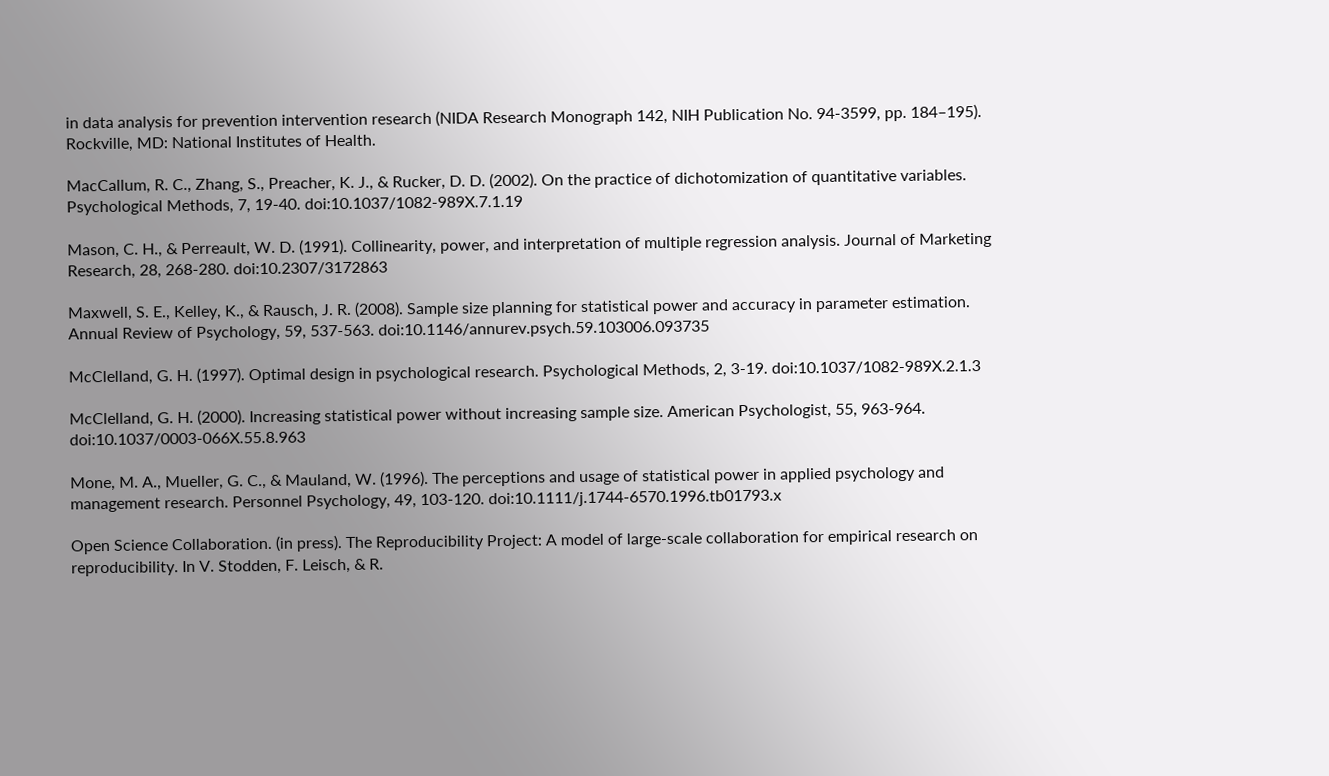in data analysis for prevention intervention research (NIDA Research Monograph 142, NIH Publication No. 94-3599, pp. 184–195). Rockville, MD: National Institutes of Health.

MacCallum, R. C., Zhang, S., Preacher, K. J., & Rucker, D. D. (2002). On the practice of dichotomization of quantitative variables. Psychological Methods, 7, 19-40. doi:10.1037/1082-989X.7.1.19

Mason, C. H., & Perreault, W. D. (1991). Collinearity, power, and interpretation of multiple regression analysis. Journal of Marketing Research, 28, 268-280. doi:10.2307/3172863

Maxwell, S. E., Kelley, K., & Rausch, J. R. (2008). Sample size planning for statistical power and accuracy in parameter estimation. Annual Review of Psychology, 59, 537-563. doi:10.1146/annurev.psych.59.103006.093735

McClelland, G. H. (1997). Optimal design in psychological research. Psychological Methods, 2, 3-19. doi:10.1037/1082-989X.2.1.3

McClelland, G. H. (2000). Increasing statistical power without increasing sample size. American Psychologist, 55, 963-964. doi:10.1037/0003-066X.55.8.963

Mone, M. A., Mueller, G. C., & Mauland, W. (1996). The perceptions and usage of statistical power in applied psychology and management research. Personnel Psychology, 49, 103-120. doi:10.1111/j.1744-6570.1996.tb01793.x

Open Science Collaboration. (in press). The Reproducibility Project: A model of large-scale collaboration for empirical research on reproducibility. In V. Stodden, F. Leisch, & R.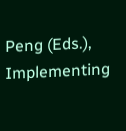Peng (Eds.), Implementing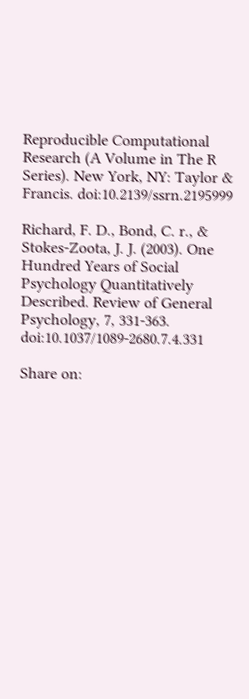Reproducible Computational Research (A Volume in The R Series). New York, NY: Taylor & Francis. doi:10.2139/ssrn.2195999

Richard, F. D., Bond, C. r., & Stokes-Zoota, J. J. (2003). One Hundred Years of Social Psychology Quantitatively Described. Review of General Psychology, 7, 331-363. doi:10.1037/1089-2680.7.4.331

Share on: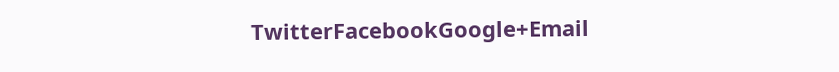TwitterFacebookGoogle+Email